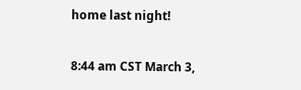home last night!

8:44 am CST March 3,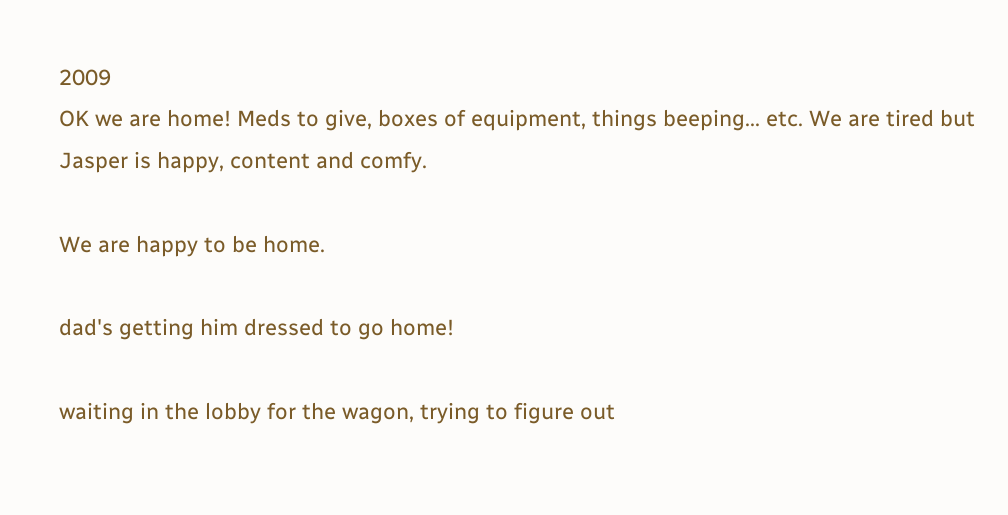2009
OK we are home! Meds to give, boxes of equipment, things beeping... etc. We are tired but Jasper is happy, content and comfy.

We are happy to be home.

dad's getting him dressed to go home!

waiting in the lobby for the wagon, trying to figure out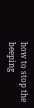how to stop the beeping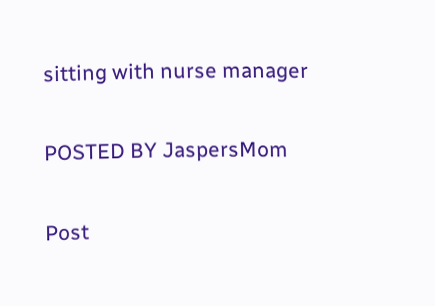sitting with nurse manager

POSTED BY JaspersMom

Post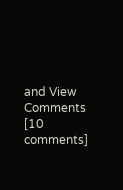and View Comments [10 comments]